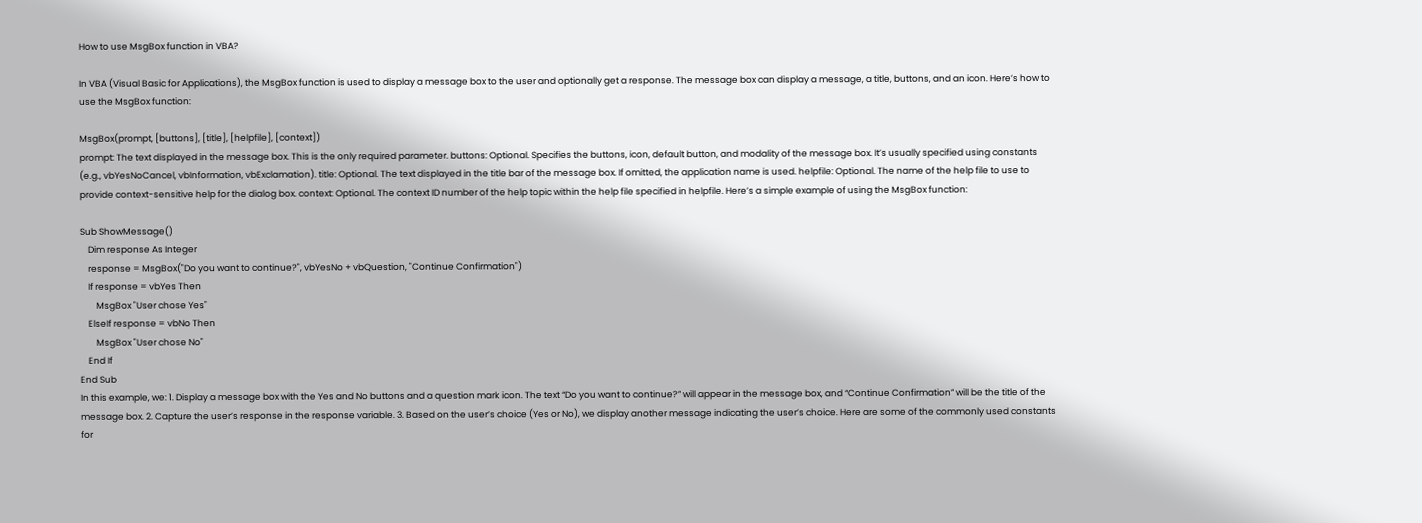How to use MsgBox function in VBA?

In VBA (Visual Basic for Applications), the MsgBox function is used to display a message box to the user and optionally get a response. The message box can display a message, a title, buttons, and an icon. Here’s how to use the MsgBox function:

MsgBox(prompt, [buttons], [title], [helpfile], [context])
prompt: The text displayed in the message box. This is the only required parameter. buttons: Optional. Specifies the buttons, icon, default button, and modality of the message box. It’s usually specified using constants (e.g., vbYesNoCancel, vbInformation, vbExclamation). title: Optional. The text displayed in the title bar of the message box. If omitted, the application name is used. helpfile: Optional. The name of the help file to use to provide context-sensitive help for the dialog box. context: Optional. The context ID number of the help topic within the help file specified in helpfile. Here’s a simple example of using the MsgBox function:

Sub ShowMessage()
    Dim response As Integer
    response = MsgBox("Do you want to continue?", vbYesNo + vbQuestion, "Continue Confirmation")
    If response = vbYes Then
        MsgBox "User chose Yes"
    ElseIf response = vbNo Then
        MsgBox "User chose No"
    End If
End Sub
In this example, we: 1. Display a message box with the Yes and No buttons and a question mark icon. The text “Do you want to continue?” will appear in the message box, and “Continue Confirmation” will be the title of the message box. 2. Capture the user’s response in the response variable. 3. Based on the user’s choice (Yes or No), we display another message indicating the user’s choice. Here are some of the commonly used constants for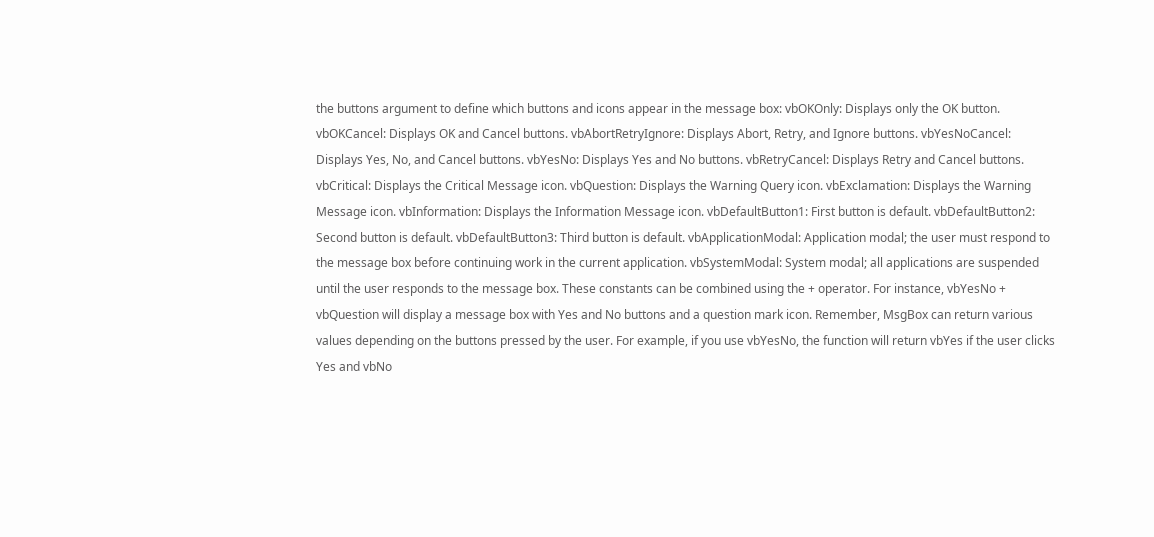the buttons argument to define which buttons and icons appear in the message box: vbOKOnly: Displays only the OK button. vbOKCancel: Displays OK and Cancel buttons. vbAbortRetryIgnore: Displays Abort, Retry, and Ignore buttons. vbYesNoCancel: Displays Yes, No, and Cancel buttons. vbYesNo: Displays Yes and No buttons. vbRetryCancel: Displays Retry and Cancel buttons. vbCritical: Displays the Critical Message icon. vbQuestion: Displays the Warning Query icon. vbExclamation: Displays the Warning Message icon. vbInformation: Displays the Information Message icon. vbDefaultButton1: First button is default. vbDefaultButton2: Second button is default. vbDefaultButton3: Third button is default. vbApplicationModal: Application modal; the user must respond to the message box before continuing work in the current application. vbSystemModal: System modal; all applications are suspended until the user responds to the message box. These constants can be combined using the + operator. For instance, vbYesNo + vbQuestion will display a message box with Yes and No buttons and a question mark icon. Remember, MsgBox can return various values depending on the buttons pressed by the user. For example, if you use vbYesNo, the function will return vbYes if the user clicks Yes and vbNo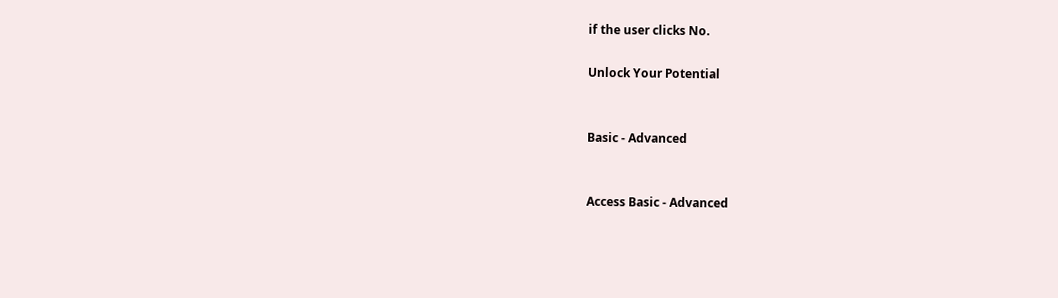if the user clicks No.

Unlock Your Potential


Basic - Advanced


Access Basic - Advanced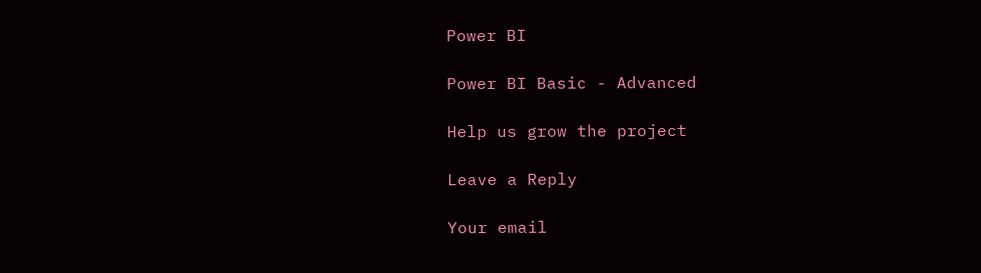Power BI

Power BI Basic - Advanced

Help us grow the project

Leave a Reply

Your email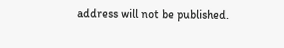address will not be published.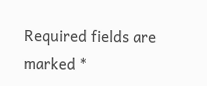Required fields are marked *